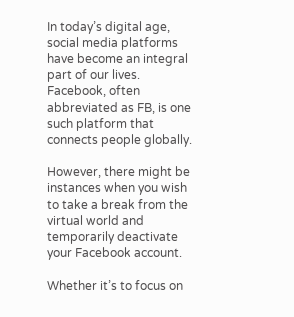In today’s digital age, social media platforms have become an integral part of our lives. Facebook, often abbreviated as FB, is one such platform that connects people globally.

However, there might be instances when you wish to take a break from the virtual world and temporarily deactivate your Facebook account.

Whether it’s to focus on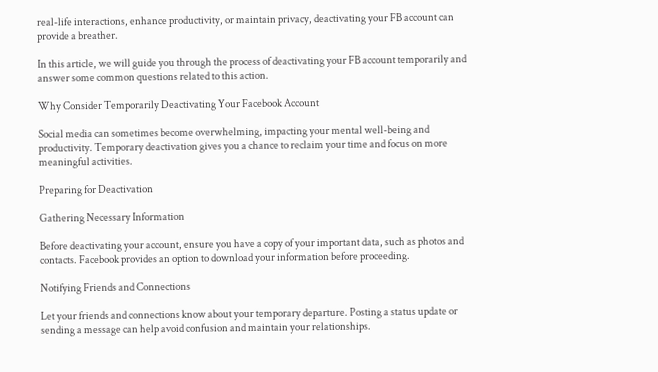real-life interactions, enhance productivity, or maintain privacy, deactivating your FB account can provide a breather.

In this article, we will guide you through the process of deactivating your FB account temporarily and answer some common questions related to this action.

Why Consider Temporarily Deactivating Your Facebook Account

Social media can sometimes become overwhelming, impacting your mental well-being and productivity. Temporary deactivation gives you a chance to reclaim your time and focus on more meaningful activities.

Preparing for Deactivation

Gathering Necessary Information

Before deactivating your account, ensure you have a copy of your important data, such as photos and contacts. Facebook provides an option to download your information before proceeding.

Notifying Friends and Connections

Let your friends and connections know about your temporary departure. Posting a status update or sending a message can help avoid confusion and maintain your relationships.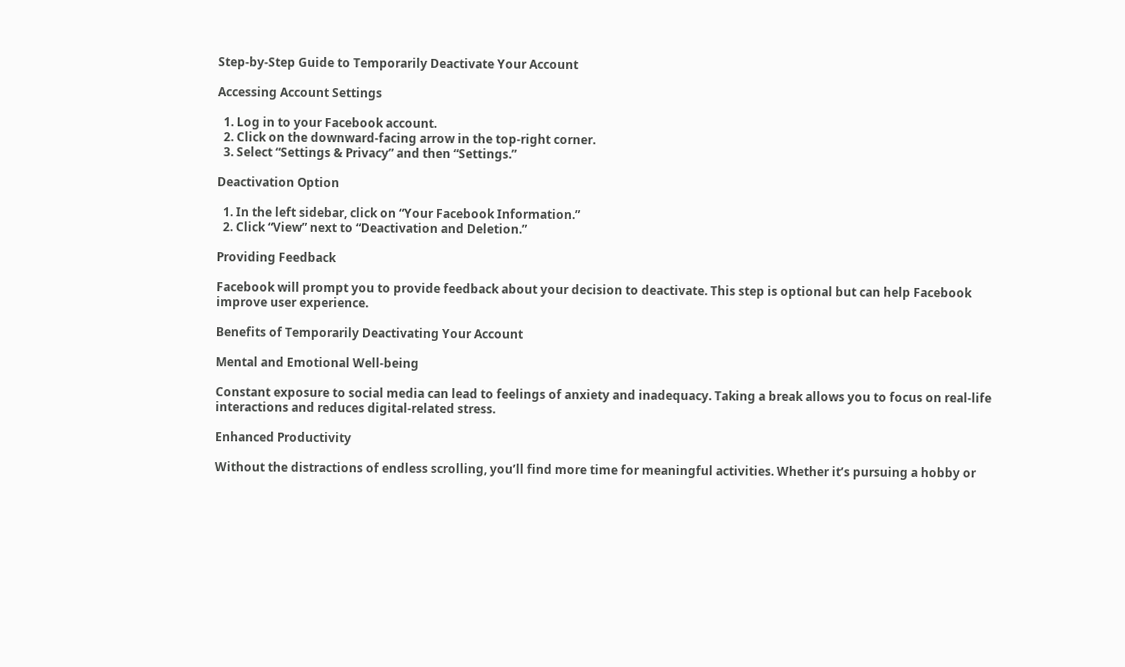Step-by-Step Guide to Temporarily Deactivate Your Account

Accessing Account Settings

  1. Log in to your Facebook account.
  2. Click on the downward-facing arrow in the top-right corner.
  3. Select “Settings & Privacy” and then “Settings.”

Deactivation Option

  1. In the left sidebar, click on “Your Facebook Information.”
  2. Click “View” next to “Deactivation and Deletion.”

Providing Feedback

Facebook will prompt you to provide feedback about your decision to deactivate. This step is optional but can help Facebook improve user experience.

Benefits of Temporarily Deactivating Your Account

Mental and Emotional Well-being

Constant exposure to social media can lead to feelings of anxiety and inadequacy. Taking a break allows you to focus on real-life interactions and reduces digital-related stress.

Enhanced Productivity

Without the distractions of endless scrolling, you’ll find more time for meaningful activities. Whether it’s pursuing a hobby or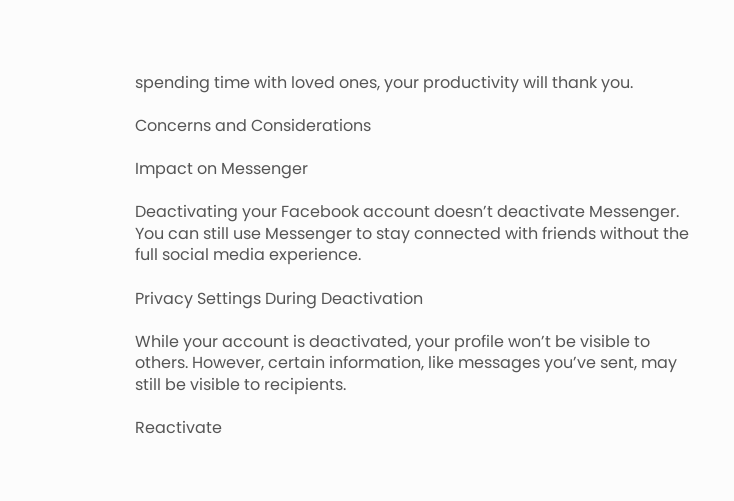spending time with loved ones, your productivity will thank you.

Concerns and Considerations

Impact on Messenger

Deactivating your Facebook account doesn’t deactivate Messenger. You can still use Messenger to stay connected with friends without the full social media experience.

Privacy Settings During Deactivation

While your account is deactivated, your profile won’t be visible to others. However, certain information, like messages you’ve sent, may still be visible to recipients.

Reactivate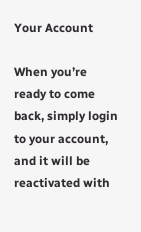Your Account

When you’re ready to come back, simply login to your account, and it will be reactivated with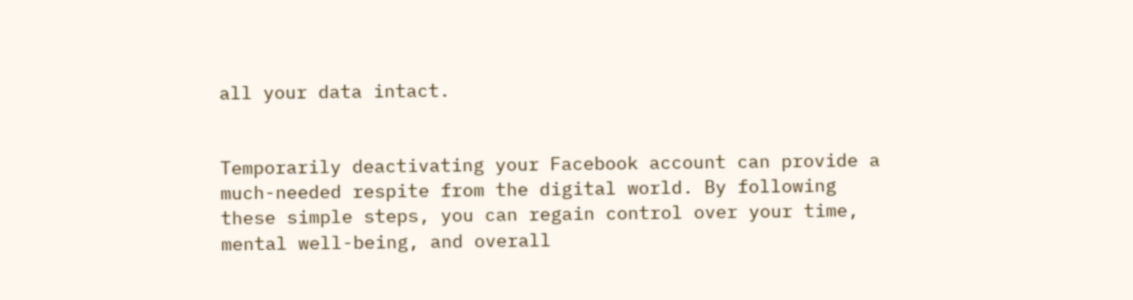all your data intact.


Temporarily deactivating your Facebook account can provide a much-needed respite from the digital world. By following these simple steps, you can regain control over your time, mental well-being, and overall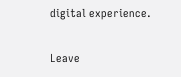digital experience.

Leave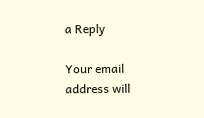a Reply

Your email address will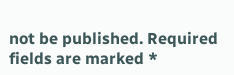not be published. Required fields are marked *